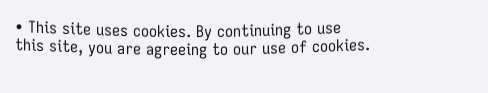• This site uses cookies. By continuing to use this site, you are agreeing to our use of cookies.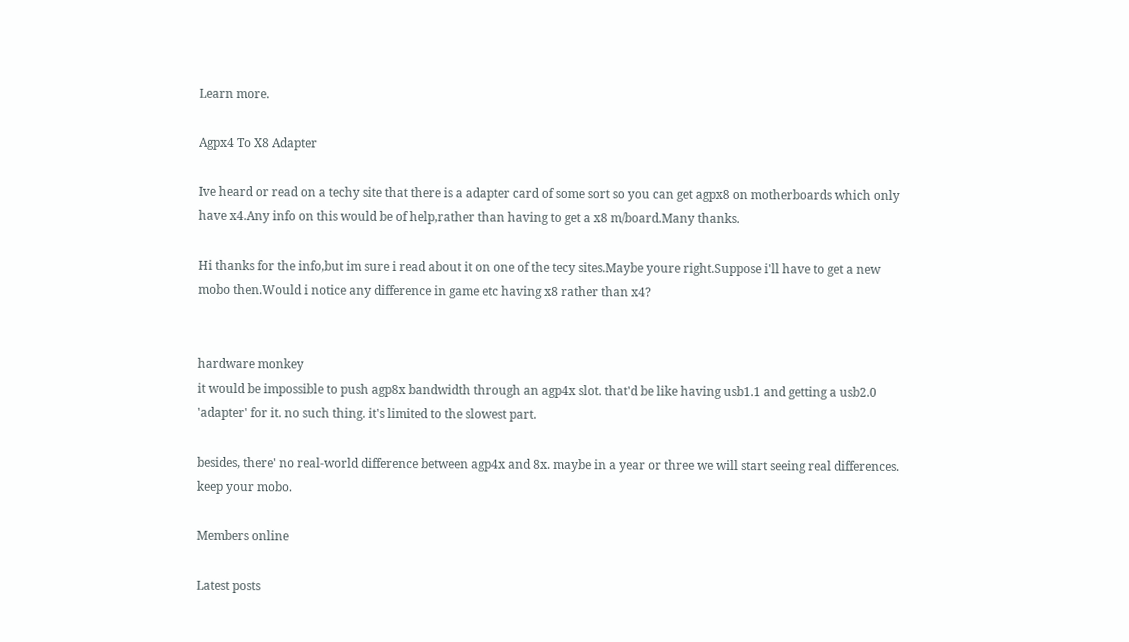Learn more.

Agpx4 To X8 Adapter

Ive heard or read on a techy site that there is a adapter card of some sort so you can get agpx8 on motherboards which only have x4.Any info on this would be of help,rather than having to get a x8 m/board.Many thanks.

Hi thanks for the info,but im sure i read about it on one of the tecy sites.Maybe youre right.Suppose i'll have to get a new mobo then.Would i notice any difference in game etc having x8 rather than x4?


hardware monkey
it would be impossible to push agp8x bandwidth through an agp4x slot. that'd be like having usb1.1 and getting a usb2.0 'adapter' for it. no such thing. it's limited to the slowest part.

besides, there' no real-world difference between agp4x and 8x. maybe in a year or three we will start seeing real differences. keep your mobo.

Members online

Latest posts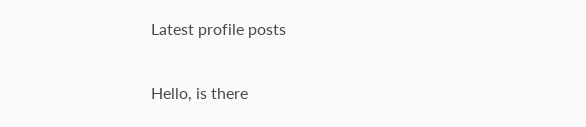Latest profile posts

Hello, is there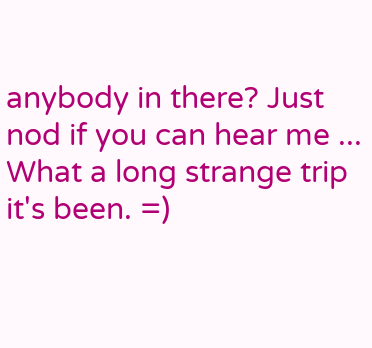anybody in there? Just nod if you can hear me ...
What a long strange trip it's been. =)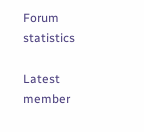Forum statistics

Latest member